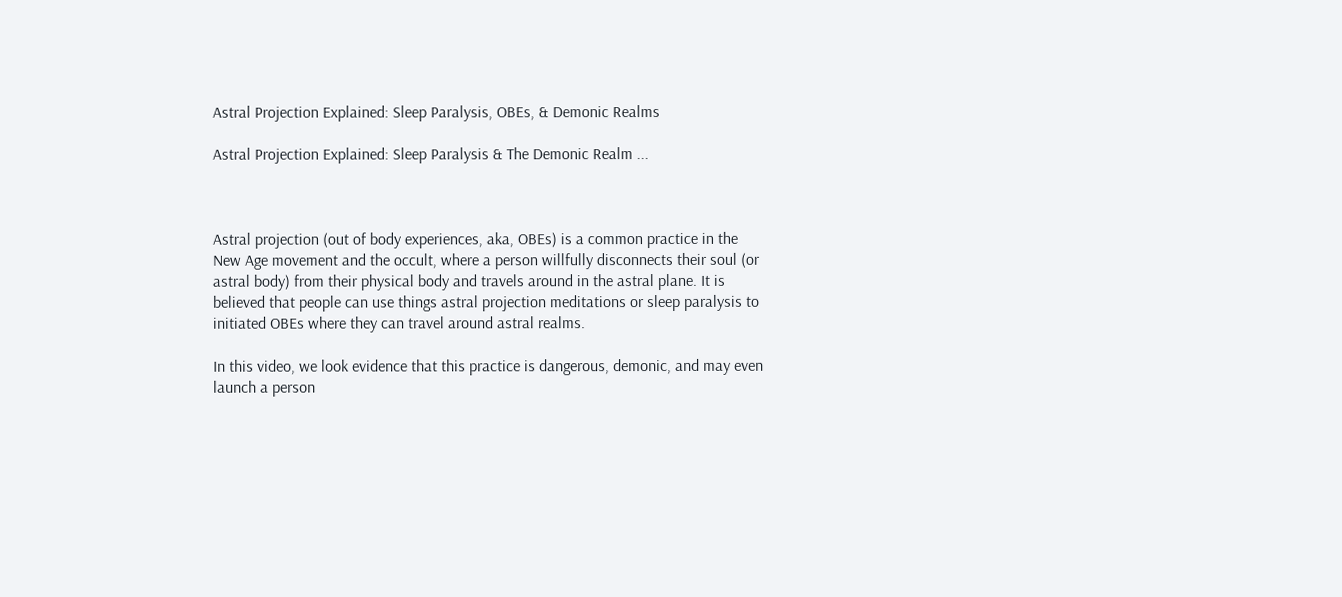Astral Projection Explained: Sleep Paralysis, OBEs, & Demonic Realms

Astral Projection Explained: Sleep Paralysis & The Demonic Realm ...



Astral projection (out of body experiences, aka, OBEs) is a common practice in the New Age movement and the occult, where a person willfully disconnects their soul (or astral body) from their physical body and travels around in the astral plane. It is believed that people can use things astral projection meditations or sleep paralysis to initiated OBEs where they can travel around astral realms.

In this video, we look evidence that this practice is dangerous, demonic, and may even launch a person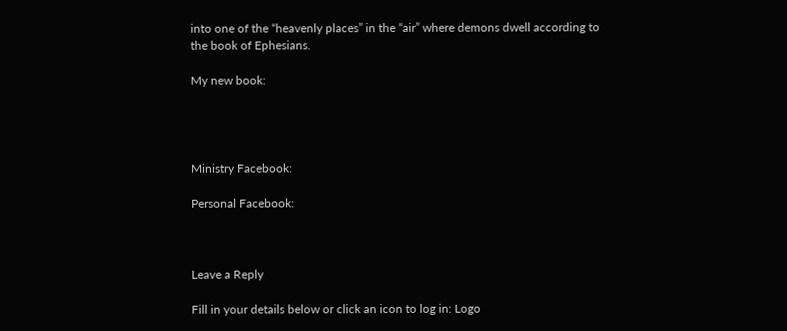into one of the “heavenly places” in the “air” where demons dwell according to the book of Ephesians.

My new book:




Ministry Facebook:

Personal Facebook:



Leave a Reply

Fill in your details below or click an icon to log in: Logo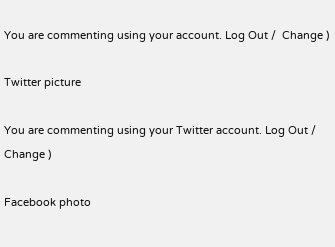You are commenting using your account. Log Out /  Change )

Twitter picture

You are commenting using your Twitter account. Log Out /  Change )

Facebook photo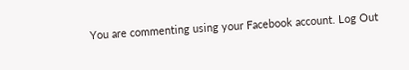You are commenting using your Facebook account. Log Out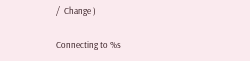/  Change )

Connecting to %s